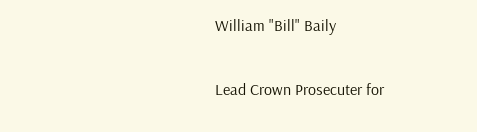William "Bill" Baily

Lead Crown Prosecuter for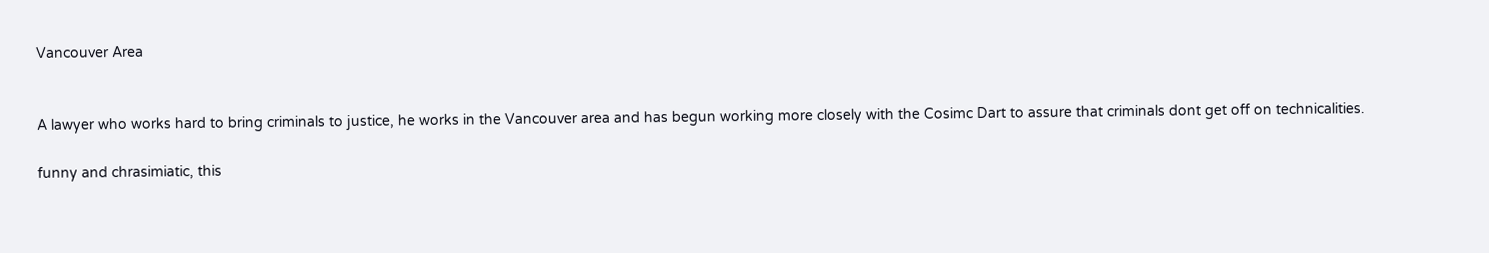Vancouver Area


A lawyer who works hard to bring criminals to justice, he works in the Vancouver area and has begun working more closely with the Cosimc Dart to assure that criminals dont get off on technicalities.

funny and chrasimiatic, this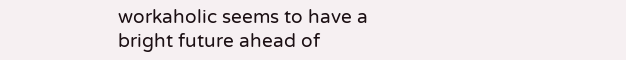workaholic seems to have a bright future ahead of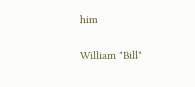him


William "Bill"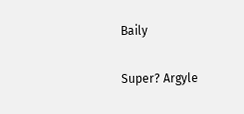Baily

Super? Argyle